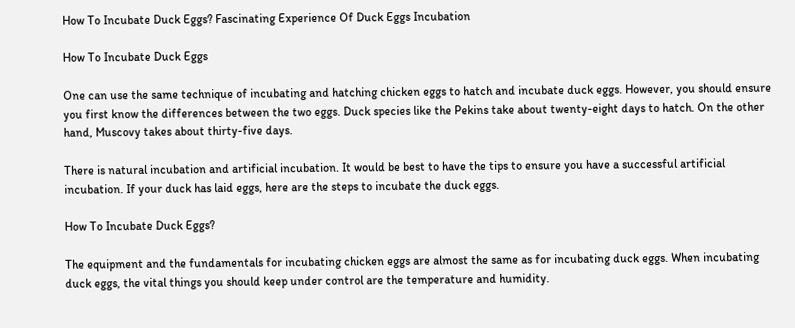How To Incubate Duck Eggs? Fascinating Experience Of Duck Eggs Incubation

How To Incubate Duck Eggs

One can use the same technique of incubating and hatching chicken eggs to hatch and incubate duck eggs. However, you should ensure you first know the differences between the two eggs. Duck species like the Pekins take about twenty-eight days to hatch. On the other hand, Muscovy takes about thirty-five days.

There is natural incubation and artificial incubation. It would be best to have the tips to ensure you have a successful artificial incubation. If your duck has laid eggs, here are the steps to incubate the duck eggs.

How To Incubate Duck Eggs?

The equipment and the fundamentals for incubating chicken eggs are almost the same as for incubating duck eggs. When incubating duck eggs, the vital things you should keep under control are the temperature and humidity.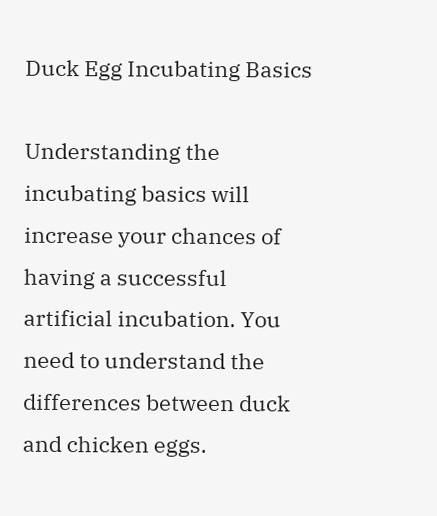Duck Egg Incubating Basics

Understanding the incubating basics will increase your chances of having a successful artificial incubation. You need to understand the differences between duck and chicken eggs.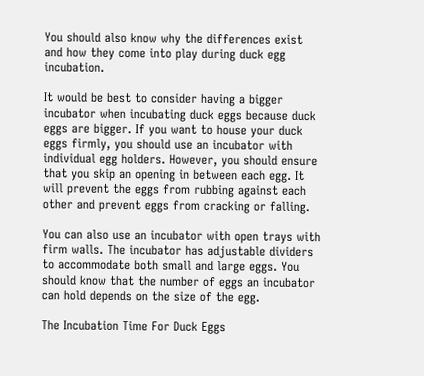You should also know why the differences exist and how they come into play during duck egg incubation.

It would be best to consider having a bigger incubator when incubating duck eggs because duck eggs are bigger. If you want to house your duck eggs firmly, you should use an incubator with individual egg holders. However, you should ensure that you skip an opening in between each egg. It will prevent the eggs from rubbing against each other and prevent eggs from cracking or falling.

You can also use an incubator with open trays with firm walls. The incubator has adjustable dividers to accommodate both small and large eggs. You should know that the number of eggs an incubator can hold depends on the size of the egg.

The Incubation Time For Duck Eggs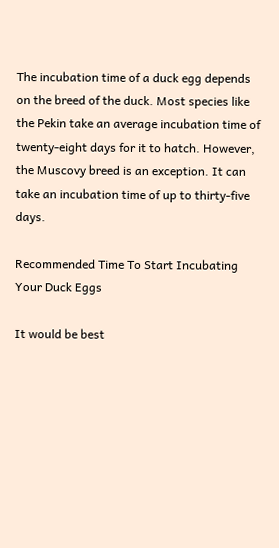The incubation time of a duck egg depends on the breed of the duck. Most species like the Pekin take an average incubation time of twenty-eight days for it to hatch. However, the Muscovy breed is an exception. It can take an incubation time of up to thirty-five days.

Recommended Time To Start Incubating Your Duck Eggs

It would be best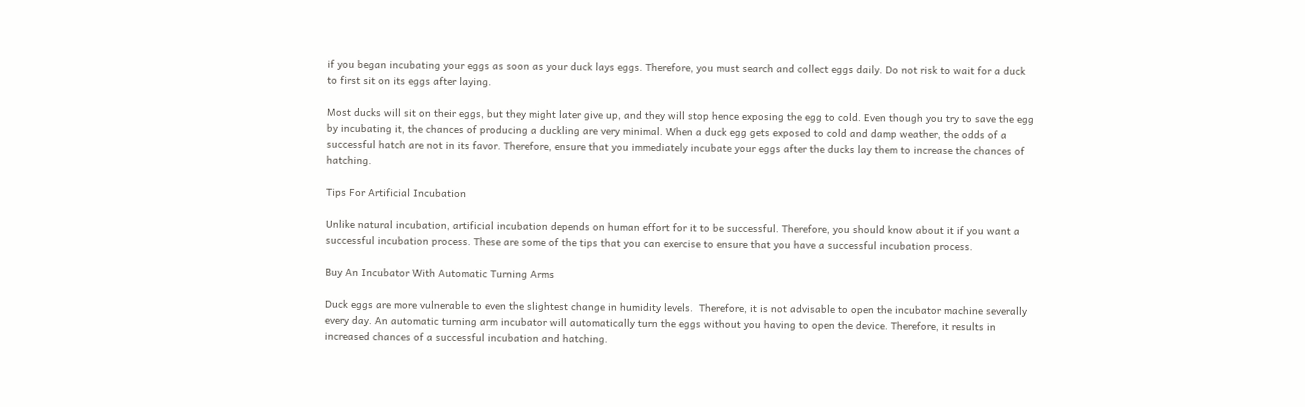if you began incubating your eggs as soon as your duck lays eggs. Therefore, you must search and collect eggs daily. Do not risk to wait for a duck to first sit on its eggs after laying.

Most ducks will sit on their eggs, but they might later give up, and they will stop hence exposing the egg to cold. Even though you try to save the egg by incubating it, the chances of producing a duckling are very minimal. When a duck egg gets exposed to cold and damp weather, the odds of a successful hatch are not in its favor. Therefore, ensure that you immediately incubate your eggs after the ducks lay them to increase the chances of hatching.

Tips For Artificial Incubation

Unlike natural incubation, artificial incubation depends on human effort for it to be successful. Therefore, you should know about it if you want a successful incubation process. These are some of the tips that you can exercise to ensure that you have a successful incubation process.

Buy An Incubator With Automatic Turning Arms

Duck eggs are more vulnerable to even the slightest change in humidity levels.  Therefore, it is not advisable to open the incubator machine severally every day. An automatic turning arm incubator will automatically turn the eggs without you having to open the device. Therefore, it results in increased chances of a successful incubation and hatching.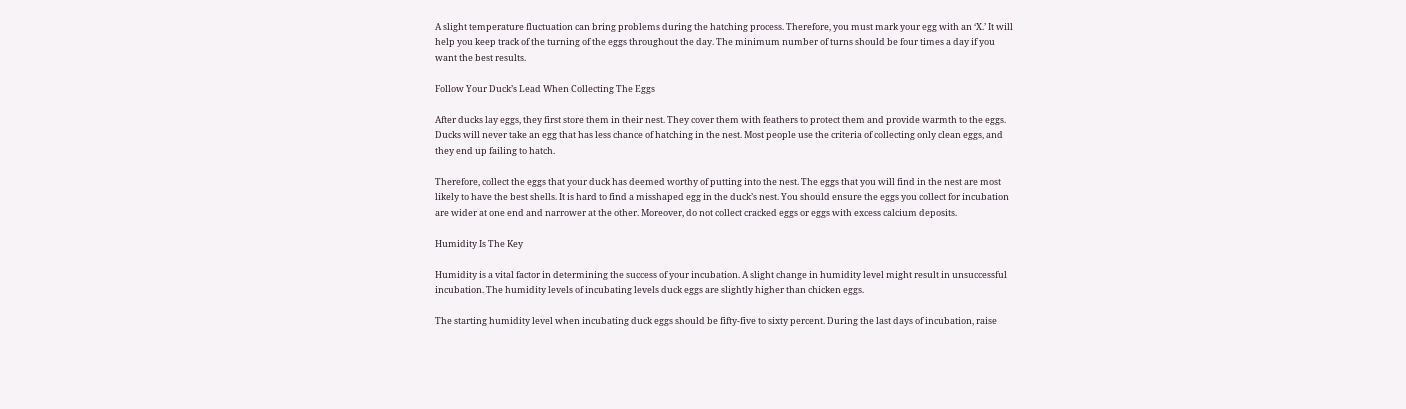A slight temperature fluctuation can bring problems during the hatching process. Therefore, you must mark your egg with an ‘X.’ It will help you keep track of the turning of the eggs throughout the day. The minimum number of turns should be four times a day if you want the best results.

Follow Your Duck’s Lead When Collecting The Eggs

After ducks lay eggs, they first store them in their nest. They cover them with feathers to protect them and provide warmth to the eggs. Ducks will never take an egg that has less chance of hatching in the nest. Most people use the criteria of collecting only clean eggs, and they end up failing to hatch.

Therefore, collect the eggs that your duck has deemed worthy of putting into the nest. The eggs that you will find in the nest are most likely to have the best shells. It is hard to find a misshaped egg in the duck’s nest. You should ensure the eggs you collect for incubation are wider at one end and narrower at the other. Moreover, do not collect cracked eggs or eggs with excess calcium deposits.

Humidity Is The Key

Humidity is a vital factor in determining the success of your incubation. A slight change in humidity level might result in unsuccessful incubation. The humidity levels of incubating levels duck eggs are slightly higher than chicken eggs.

The starting humidity level when incubating duck eggs should be fifty-five to sixty percent. During the last days of incubation, raise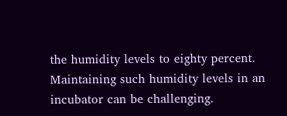the humidity levels to eighty percent. Maintaining such humidity levels in an incubator can be challenging.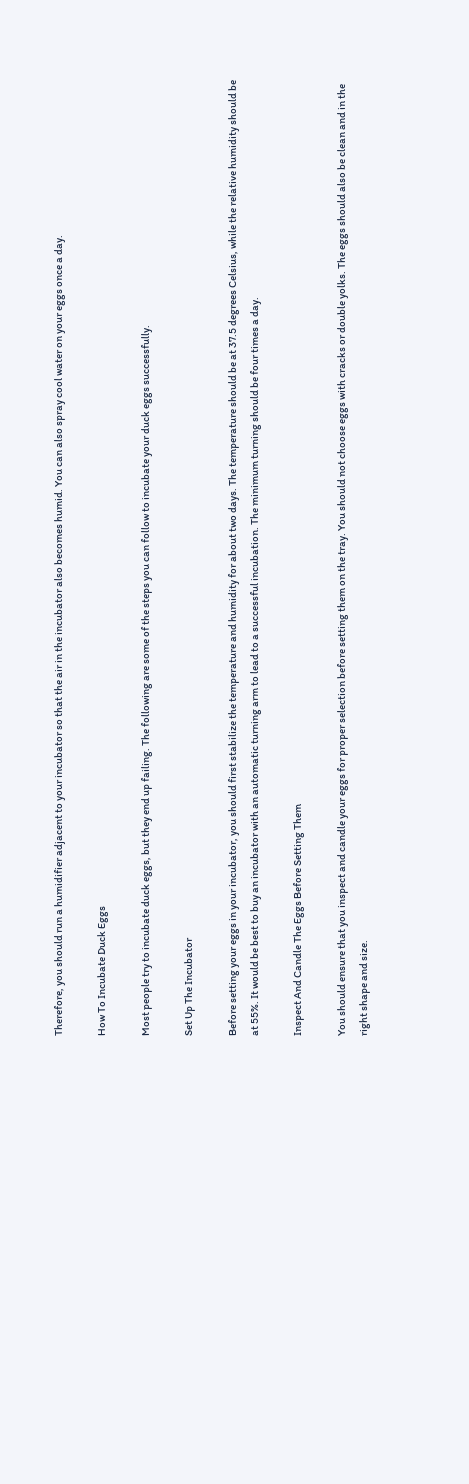Therefore, you should run a humidifier adjacent to your incubator so that the air in the incubator also becomes humid. You can also spray cool water on your eggs once a day.

How To Incubate Duck Eggs

Most people try to incubate duck eggs, but they end up failing. The following are some of the steps you can follow to incubate your duck eggs successfully.

Set Up The Incubator

Before setting your eggs in your incubator, you should first stabilize the temperature and humidity for about two days. The temperature should be at 37.5 degrees Celsius, while the relative humidity should be at 55%. It would be best to buy an incubator with an automatic turning arm to lead to a successful incubation. The minimum turning should be four times a day.

Inspect And Candle The Eggs Before Setting Them

You should ensure that you inspect and candle your eggs for proper selection before setting them on the tray. You should not choose eggs with cracks or double yolks. The eggs should also be clean and in the right shape and size.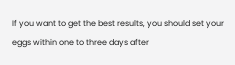If you want to get the best results, you should set your eggs within one to three days after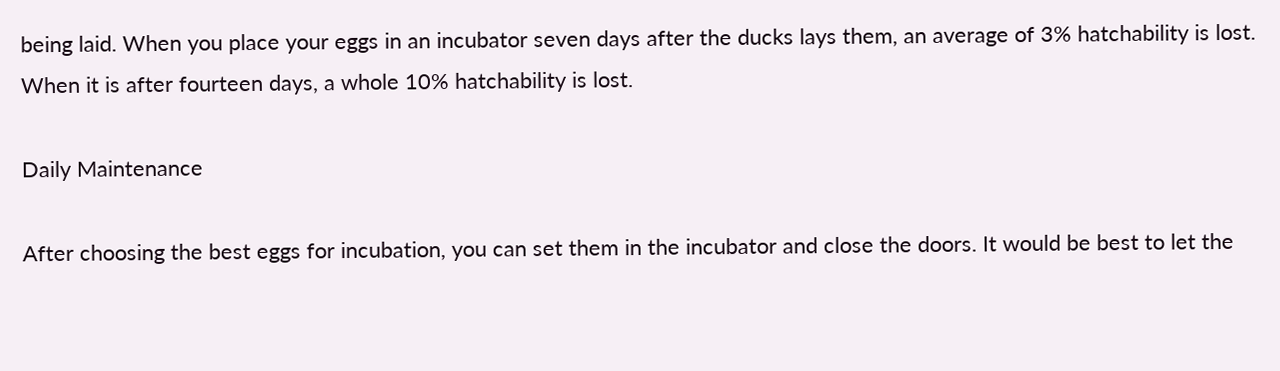being laid. When you place your eggs in an incubator seven days after the ducks lays them, an average of 3% hatchability is lost. When it is after fourteen days, a whole 10% hatchability is lost.

Daily Maintenance

After choosing the best eggs for incubation, you can set them in the incubator and close the doors. It would be best to let the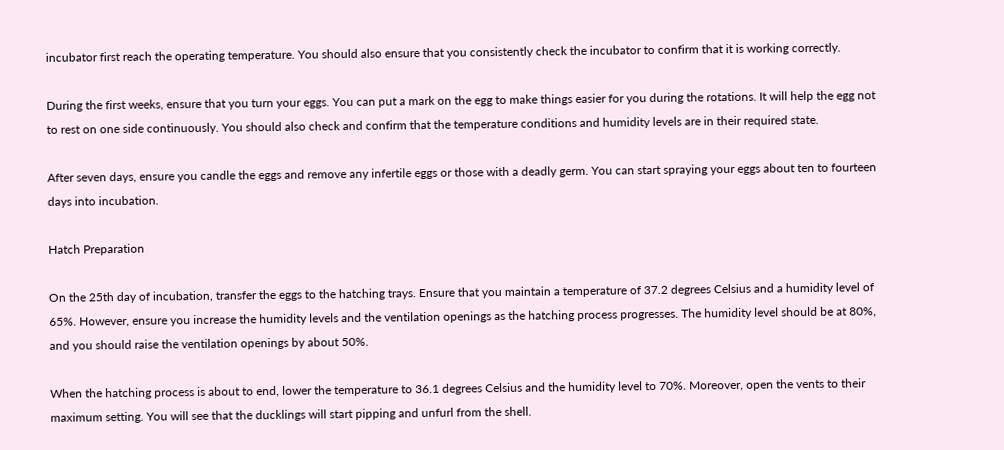incubator first reach the operating temperature. You should also ensure that you consistently check the incubator to confirm that it is working correctly.

During the first weeks, ensure that you turn your eggs. You can put a mark on the egg to make things easier for you during the rotations. It will help the egg not to rest on one side continuously. You should also check and confirm that the temperature conditions and humidity levels are in their required state.

After seven days, ensure you candle the eggs and remove any infertile eggs or those with a deadly germ. You can start spraying your eggs about ten to fourteen days into incubation.

Hatch Preparation

On the 25th day of incubation, transfer the eggs to the hatching trays. Ensure that you maintain a temperature of 37.2 degrees Celsius and a humidity level of 65%. However, ensure you increase the humidity levels and the ventilation openings as the hatching process progresses. The humidity level should be at 80%, and you should raise the ventilation openings by about 50%.

When the hatching process is about to end, lower the temperature to 36.1 degrees Celsius and the humidity level to 70%. Moreover, open the vents to their maximum setting. You will see that the ducklings will start pipping and unfurl from the shell.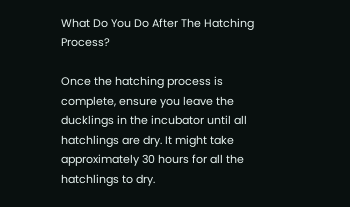What Do You Do After The Hatching Process?

Once the hatching process is complete, ensure you leave the ducklings in the incubator until all hatchlings are dry. It might take approximately 30 hours for all the hatchlings to dry.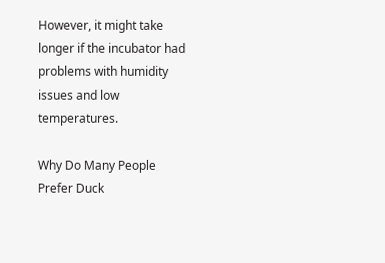However, it might take longer if the incubator had problems with humidity issues and low temperatures.

Why Do Many People Prefer Duck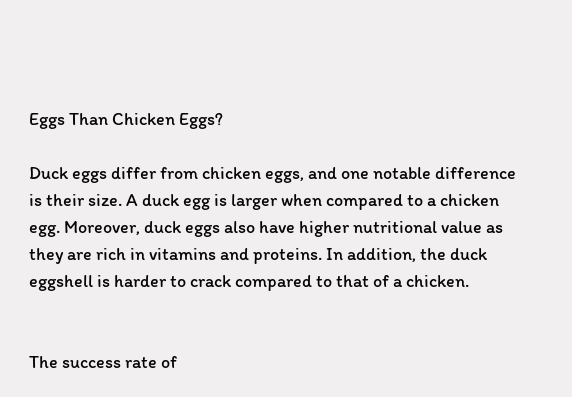Eggs Than Chicken Eggs?

Duck eggs differ from chicken eggs, and one notable difference is their size. A duck egg is larger when compared to a chicken egg. Moreover, duck eggs also have higher nutritional value as they are rich in vitamins and proteins. In addition, the duck eggshell is harder to crack compared to that of a chicken.


The success rate of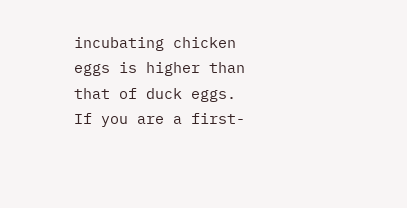incubating chicken eggs is higher than that of duck eggs. If you are a first-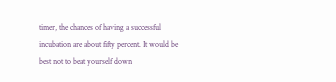timer, the chances of having a successful incubation are about fifty percent. It would be best not to beat yourself down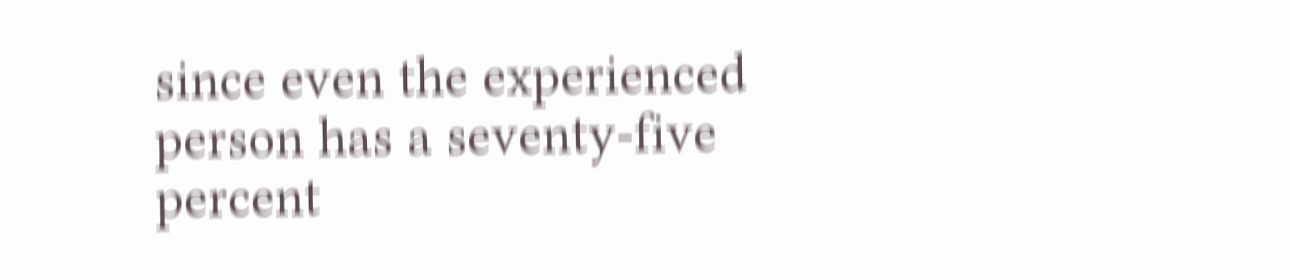since even the experienced person has a seventy-five percent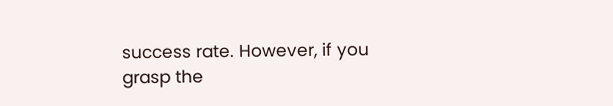success rate. However, if you grasp the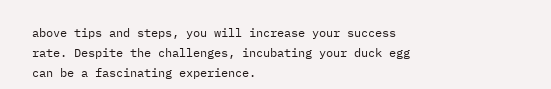above tips and steps, you will increase your success rate. Despite the challenges, incubating your duck egg can be a fascinating experience.